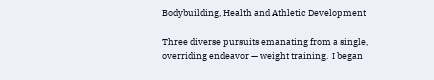Bodybuilding, Health and Athletic Development

Three diverse pursuits emanating from a single, overriding endeavor — weight training.  I began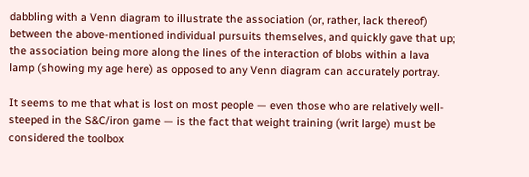dabbling with a Venn diagram to illustrate the association (or, rather, lack thereof) between the above-mentioned individual pursuits themselves, and quickly gave that up; the association being more along the lines of the interaction of blobs within a lava lamp (showing my age here) as opposed to any Venn diagram can accurately portray.

It seems to me that what is lost on most people — even those who are relatively well-steeped in the S&C/iron game — is the fact that weight training (writ large) must be considered the toolbox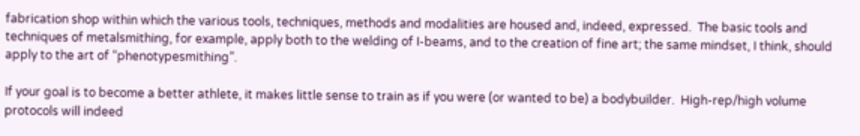fabrication shop within which the various tools, techniques, methods and modalities are housed and, indeed, expressed.  The basic tools and techniques of metalsmithing, for example, apply both to the welding of I-beams, and to the creation of fine art; the same mindset, I think, should apply to the art of “phenotypesmithing”.

If your goal is to become a better athlete, it makes little sense to train as if you were (or wanted to be) a bodybuilder.  High-rep/high volume protocols will indeed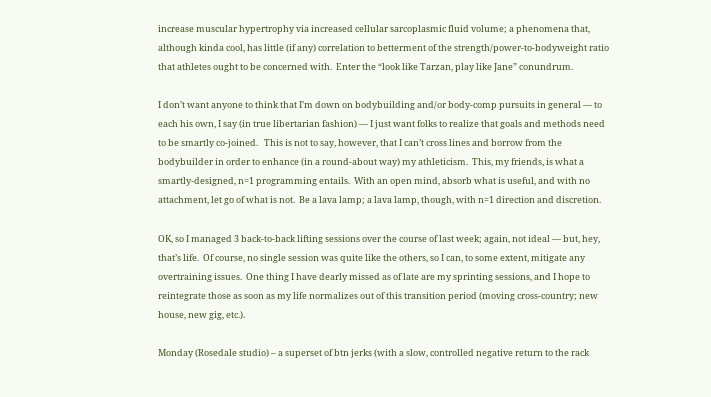increase muscular hypertrophy via increased cellular sarcoplasmic fluid volume; a phenomena that, although kinda cool, has little (if any) correlation to betterment of the strength/power-to-bodyweight ratio that athletes ought to be concerned with.  Enter the “look like Tarzan, play like Jane” conundrum.

I don’t want anyone to think that I’m down on bodybuilding and/or body-comp pursuits in general — to each his own, I say (in true libertarian fashion) — I just want folks to realize that goals and methods need to be smartly co-joined.   This is not to say, however, that I can’t cross lines and borrow from the bodybuilder in order to enhance (in a round-about way) my athleticism.  This, my friends, is what a smartly-designed, n=1 programming entails.  With an open mind, absorb what is useful, and with no attachment, let go of what is not.  Be a lava lamp; a lava lamp, though, with n=1 direction and discretion.

OK, so I managed 3 back-to-back lifting sessions over the course of last week; again, not ideal — but, hey, that’s life.  Of course, no single session was quite like the others, so I can, to some extent, mitigate any overtraining issues.  One thing I have dearly missed as of late are my sprinting sessions, and I hope to reintegrate those as soon as my life normalizes out of this transition period (moving cross-country; new house, new gig, etc.).

Monday (Rosedale studio) – a superset of btn jerks (with a slow, controlled negative return to the rack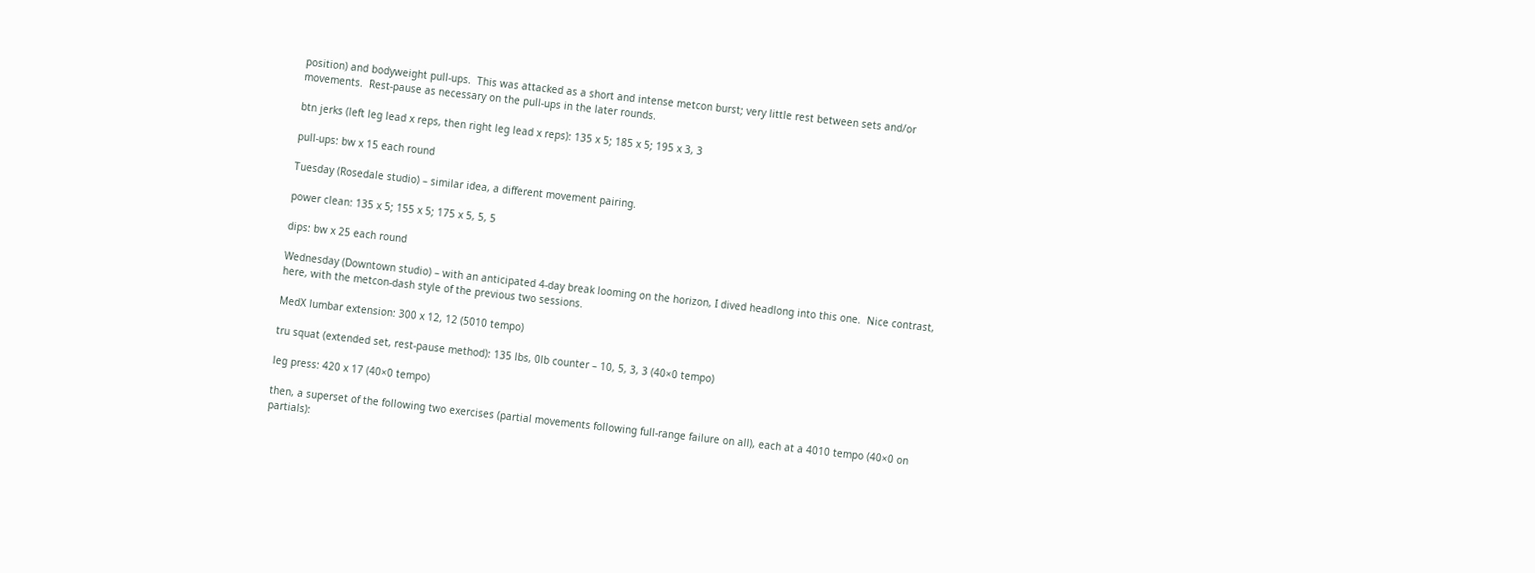position) and bodyweight pull-ups.  This was attacked as a short and intense metcon burst; very little rest between sets and/or movements.  Rest-pause as necessary on the pull-ups in the later rounds.

btn jerks (left leg lead x reps, then right leg lead x reps): 135 x 5; 185 x 5; 195 x 3, 3

pull-ups: bw x 15 each round

Tuesday (Rosedale studio) – similar idea, a different movement pairing.

power clean: 135 x 5; 155 x 5; 175 x 5, 5, 5

dips: bw x 25 each round

Wednesday (Downtown studio) – with an anticipated 4-day break looming on the horizon, I dived headlong into this one.  Nice contrast, here, with the metcon-dash style of the previous two sessions.

MedX lumbar extension: 300 x 12, 12 (5010 tempo)

tru squat (extended set, rest-pause method): 135 lbs, 0lb counter – 10, 5, 3, 3 (40×0 tempo)

leg press: 420 x 17 (40×0 tempo)

then, a superset of the following two exercises (partial movements following full-range failure on all), each at a 4010 tempo (40×0 on partials):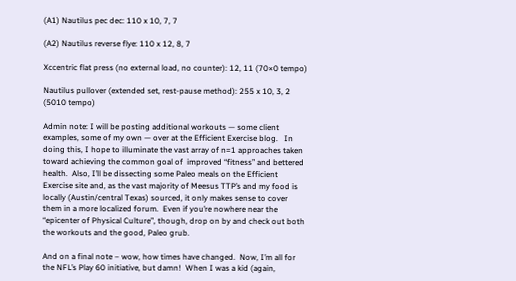(A1) Nautilus pec dec: 110 x 10, 7, 7

(A2) Nautilus reverse flye: 110 x 12, 8, 7

Xccentric flat press (no external load, no counter): 12, 11 (70×0 tempo)

Nautilus pullover (extended set, rest-pause method): 255 x 10, 3, 2 (5010 tempo)

Admin note: I will be posting additional workouts — some client examples, some of my own — over at the Efficient Exercise blog.   In doing this, I hope to illuminate the vast array of n=1 approaches taken toward achieving the common goal of  improved “fitness” and bettered health.  Also, I’ll be dissecting some Paleo meals on the Efficient Exercise site and, as the vast majority of Meesus TTP’s and my food is locally (Austin/central Texas) sourced, it only makes sense to cover them in a more localized forum.  Even if you’re nowhere near the “epicenter of Physical Culture”, though, drop on by and check out both the workouts and the good, Paleo grub.

And on a final note – wow, how times have changed.  Now, I’m all for the NFL’s Play 60 initiative, but damn!  When I was a kid (again,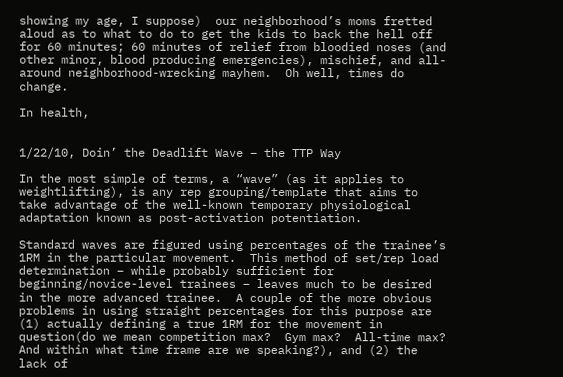showing my age, I suppose)  our neighborhood’s moms fretted aloud as to what to do to get the kids to back the hell off for 60 minutes; 60 minutes of relief from bloodied noses (and other minor, blood producing emergencies), mischief, and all-around neighborhood-wrecking mayhem.  Oh well, times do change.

In health,


1/22/10, Doin’ the Deadlift Wave – the TTP Way

In the most simple of terms, a “wave” (as it applies to weightlifting), is any rep grouping/template that aims to take advantage of the well-known temporary physiological adaptation known as post-activation potentiation.

Standard waves are figured using percentages of the trainee’s 1RM in the particular movement.  This method of set/rep load determination – while probably sufficient for beginning/novice-level trainees – leaves much to be desired in the more advanced trainee.  A couple of the more obvious problems in using straight percentages for this purpose are (1) actually defining a true 1RM for the movement in question(do we mean competition max?  Gym max?  All-time max?  And within what time frame are we speaking?), and (2) the lack of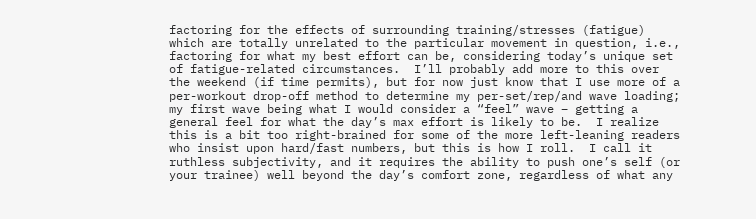factoring for the effects of surrounding training/stresses (fatigue) which are totally unrelated to the particular movement in question, i.e., factoring for what my best effort can be, considering today’s unique set of fatigue-related circumstances.  I’ll probably add more to this over the weekend (if time permits), but for now just know that I use more of a per-workout drop-off method to determine my per-set/rep/and wave loading; my first wave being what I would consider a “feel” wave – getting a general feel for what the day’s max effort is likely to be.  I realize this is a bit too right-brained for some of the more left-leaning readers who insist upon hard/fast numbers, but this is how I roll.  I call it ruthless subjectivity, and it requires the ability to push one’s self (or your trainee) well beyond the day’s comfort zone, regardless of what any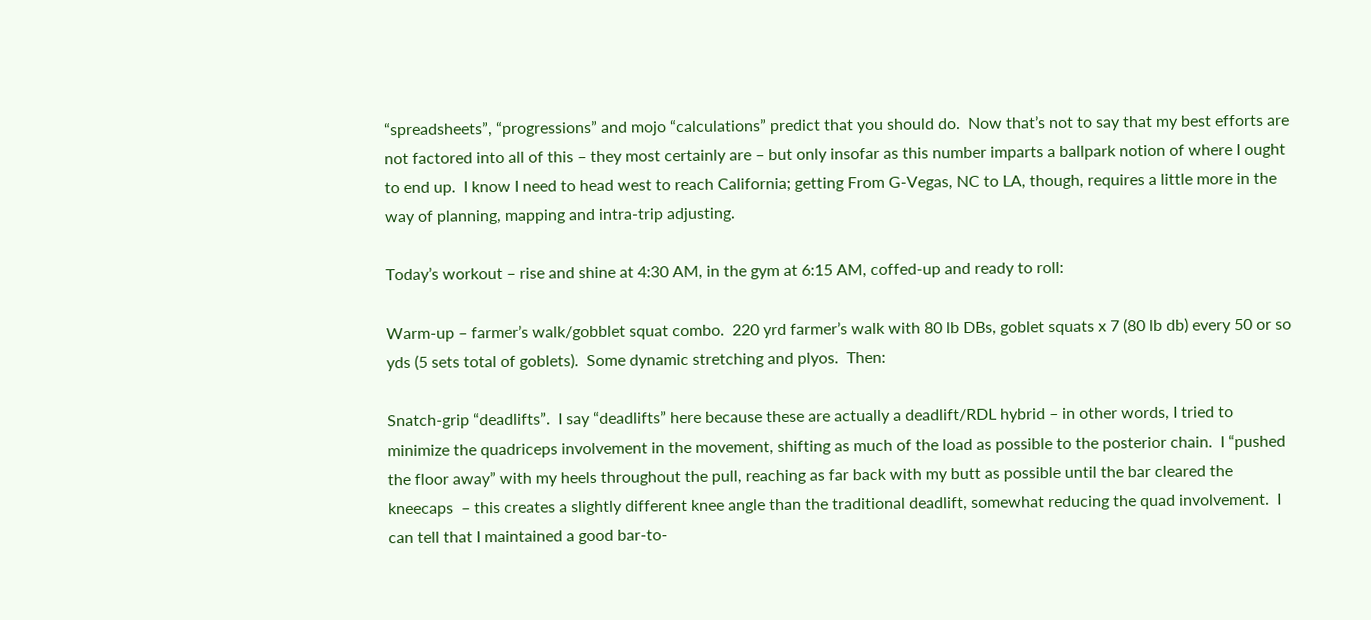“spreadsheets”, “progressions” and mojo “calculations” predict that you should do.  Now that’s not to say that my best efforts are not factored into all of this – they most certainly are – but only insofar as this number imparts a ballpark notion of where I ought to end up.  I know I need to head west to reach California; getting From G-Vegas, NC to LA, though, requires a little more in the way of planning, mapping and intra-trip adjusting.

Today’s workout – rise and shine at 4:30 AM, in the gym at 6:15 AM, coffed-up and ready to roll:

Warm-up – farmer’s walk/gobblet squat combo.  220 yrd farmer’s walk with 80 lb DBs, goblet squats x 7 (80 lb db) every 50 or so yds (5 sets total of goblets).  Some dynamic stretching and plyos.  Then:

Snatch-grip “deadlifts”.  I say “deadlifts” here because these are actually a deadlift/RDL hybrid – in other words, I tried to minimize the quadriceps involvement in the movement, shifting as much of the load as possible to the posterior chain.  I “pushed the floor away” with my heels throughout the pull, reaching as far back with my butt as possible until the bar cleared the kneecaps  – this creates a slightly different knee angle than the traditional deadlift, somewhat reducing the quad involvement.  I can tell that I maintained a good bar-to-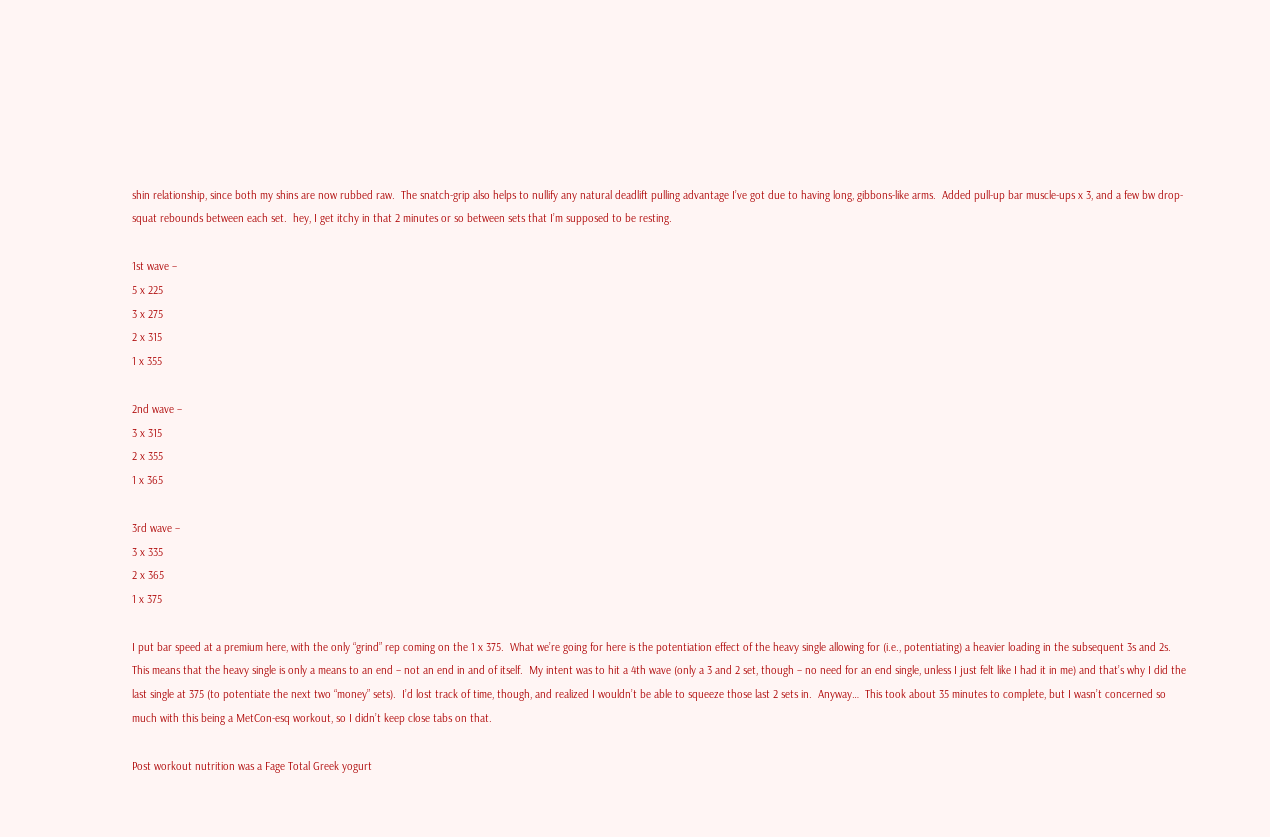shin relationship, since both my shins are now rubbed raw.  The snatch-grip also helps to nullify any natural deadlift pulling advantage I’ve got due to having long, gibbons-like arms.  Added pull-up bar muscle-ups x 3, and a few bw drop-squat rebounds between each set.  hey, I get itchy in that 2 minutes or so between sets that I’m supposed to be resting.

1st wave –
5 x 225
3 x 275
2 x 315
1 x 355

2nd wave –
3 x 315
2 x 355
1 x 365

3rd wave –
3 x 335
2 x 365
1 x 375

I put bar speed at a premium here, with the only “grind” rep coming on the 1 x 375.  What we’re going for here is the potentiation effect of the heavy single allowing for (i.e., potentiating) a heavier loading in the subsequent 3s and 2s.  This means that the heavy single is only a means to an end – not an end in and of itself.  My intent was to hit a 4th wave (only a 3 and 2 set, though – no need for an end single, unless I just felt like I had it in me) and that’s why I did the last single at 375 (to potentiate the next two “money” sets).  I’d lost track of time, though, and realized I wouldn’t be able to squeeze those last 2 sets in.  Anyway…  This took about 35 minutes to complete, but I wasn’t concerned so much with this being a MetCon-esq workout, so I didn’t keep close tabs on that.

Post workout nutrition was a Fage Total Greek yogurt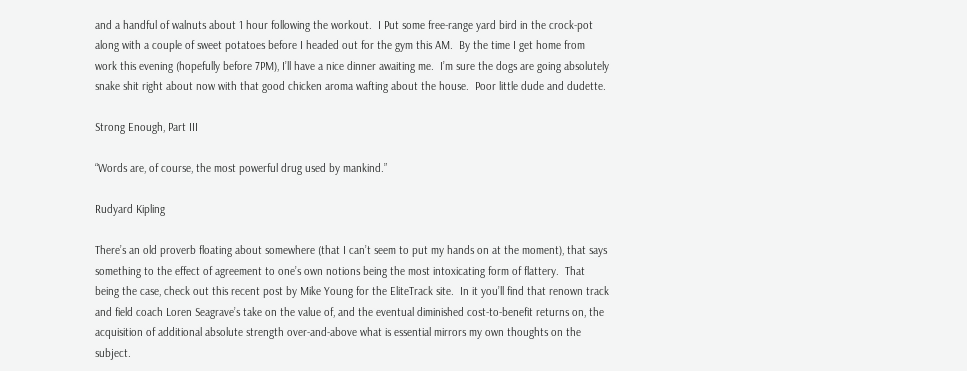and a handful of walnuts about 1 hour following the workout.  I Put some free-range yard bird in the crock-pot along with a couple of sweet potatoes before I headed out for the gym this AM.  By the time I get home from work this evening (hopefully before 7PM), I’ll have a nice dinner awaiting me.  I’m sure the dogs are going absolutely snake shit right about now with that good chicken aroma wafting about the house.  Poor little dude and dudette.

Strong Enough, Part III

“Words are, of course, the most powerful drug used by mankind.”

Rudyard Kipling

There’s an old proverb floating about somewhere (that I can’t seem to put my hands on at the moment), that says something to the effect of agreement to one’s own notions being the most intoxicating form of flattery.  That being the case, check out this recent post by Mike Young for the EliteTrack site.  In it you’ll find that renown track and field coach Loren Seagrave’s take on the value of, and the eventual diminished cost-to-benefit returns on, the acquisition of additional absolute strength over-and-above what is essential mirrors my own thoughts on the subject.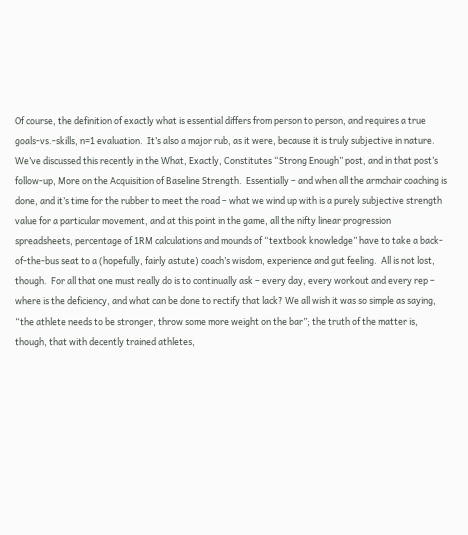Of course, the definition of exactly what is essential differs from person to person, and requires a true goals-vs.-skills, n=1 evaluation.  It’s also a major rub, as it were, because it is truly subjective in nature.  We’ve discussed this recently in the What, Exactly, Constitutes “Strong Enough” post, and in that post’s follow-up, More on the Acquisition of Baseline Strength.  Essentially – and when all the armchair coaching is done, and it’s time for the rubber to meet the road – what we wind up with is a purely subjective strength value for a particular movement, and at this point in the game, all the nifty linear progression spreadsheets, percentage of 1RM calculations and mounds of “textbook knowledge” have to take a back-of-the-bus seat to a (hopefully, fairly astute) coach’s wisdom, experience and gut feeling.  All is not lost, though.  For all that one must really do is to continually ask – every day, every workout and every rep – where is the deficiency, and what can be done to rectify that lack? We all wish it was so simple as saying, “the athlete needs to be stronger, throw some more weight on the bar”; the truth of the matter is, though, that with decently trained athletes,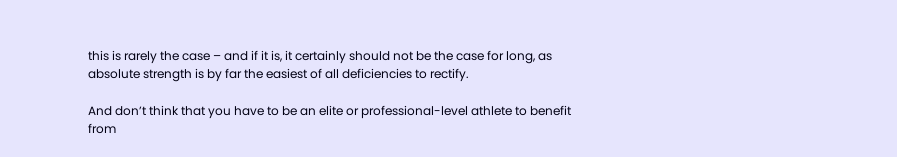this is rarely the case – and if it is, it certainly should not be the case for long, as absolute strength is by far the easiest of all deficiencies to rectify.

And don’t think that you have to be an elite or professional-level athlete to benefit from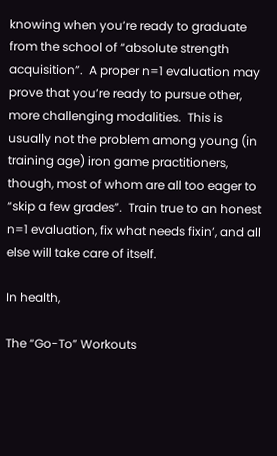knowing when you’re ready to graduate from the school of “absolute strength acquisition”.  A proper n=1 evaluation may prove that you’re ready to pursue other, more challenging modalities.  This is usually not the problem among young (in training age) iron game practitioners, though, most of whom are all too eager to “skip a few grades”.  Train true to an honest n=1 evaluation, fix what needs fixin’, and all else will take care of itself.

In health,

The “Go-To” Workouts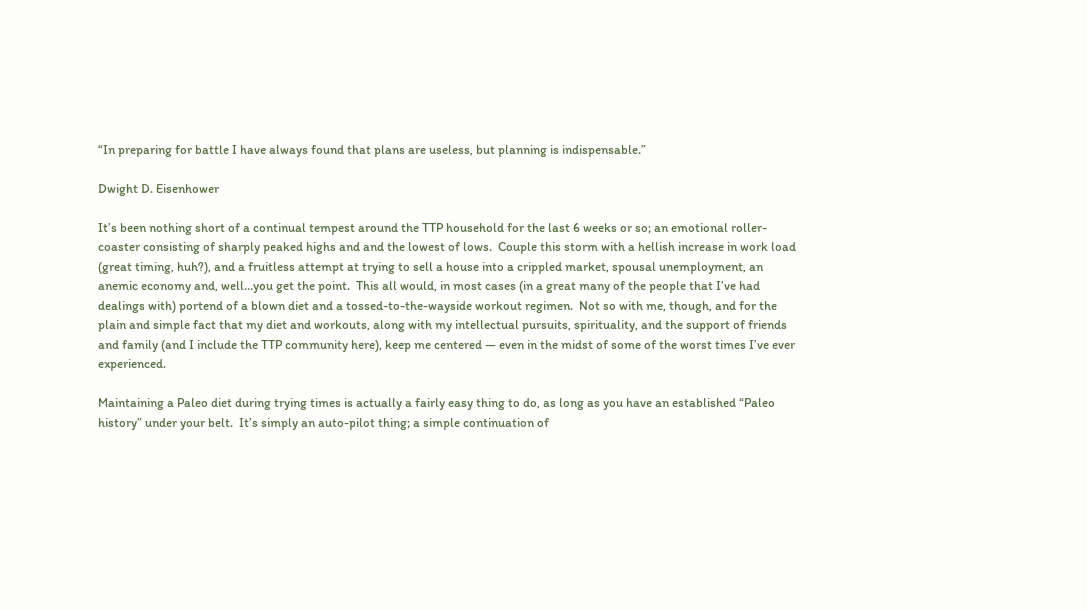“In preparing for battle I have always found that plans are useless, but planning is indispensable.”

Dwight D. Eisenhower

It’s been nothing short of a continual tempest around the TTP household for the last 6 weeks or so; an emotional roller-coaster consisting of sharply peaked highs and and the lowest of lows.  Couple this storm with a hellish increase in work load (great timing, huh?), and a fruitless attempt at trying to sell a house into a crippled market, spousal unemployment, an anemic economy and, well…you get the point.  This all would, in most cases (in a great many of the people that I’ve had dealings with) portend of a blown diet and a tossed-to-the-wayside workout regimen.  Not so with me, though, and for the plain and simple fact that my diet and workouts, along with my intellectual pursuits, spirituality, and the support of friends and family (and I include the TTP community here), keep me centered — even in the midst of some of the worst times I’ve ever experienced.

Maintaining a Paleo diet during trying times is actually a fairly easy thing to do, as long as you have an established “Paleo history” under your belt.  It’s simply an auto-pilot thing; a simple continuation of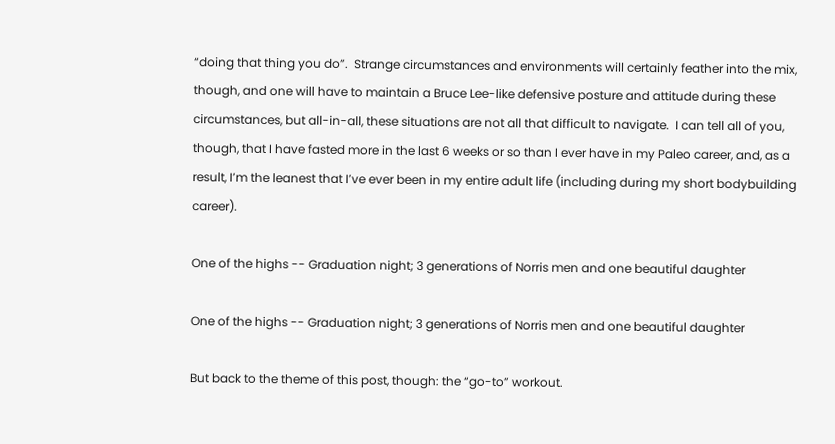“doing that thing you do”.  Strange circumstances and environments will certainly feather into the mix, though, and one will have to maintain a Bruce Lee-like defensive posture and attitude during these circumstances, but all-in-all, these situations are not all that difficult to navigate.  I can tell all of you, though, that I have fasted more in the last 6 weeks or so than I ever have in my Paleo career, and, as a result, I’m the leanest that I’ve ever been in my entire adult life (including during my short bodybuilding career).

One of the highs -- Graduation night; 3 generations of Norris men and one beautiful daughter

One of the highs -- Graduation night; 3 generations of Norris men and one beautiful daughter

But back to the theme of this post, though: the “go-to” workout.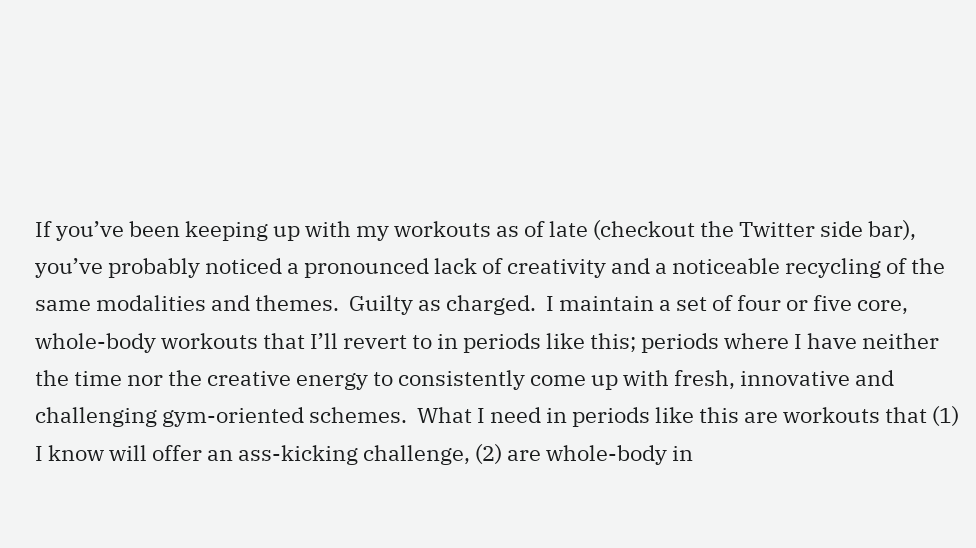If you’ve been keeping up with my workouts as of late (checkout the Twitter side bar), you’ve probably noticed a pronounced lack of creativity and a noticeable recycling of the same modalities and themes.  Guilty as charged.  I maintain a set of four or five core, whole-body workouts that I’ll revert to in periods like this; periods where I have neither the time nor the creative energy to consistently come up with fresh, innovative and challenging gym-oriented schemes.  What I need in periods like this are workouts that (1) I know will offer an ass-kicking challenge, (2) are whole-body in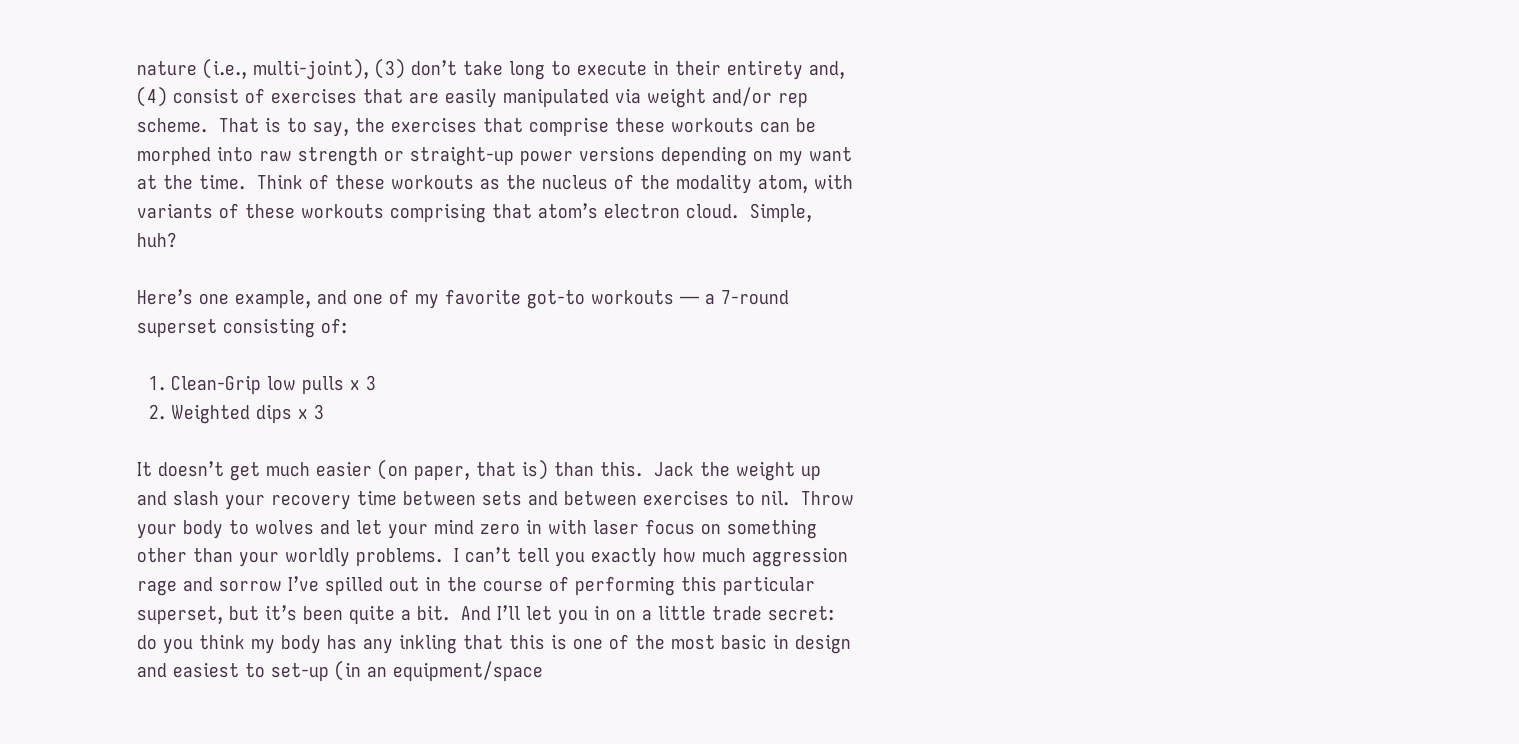nature (i.e., multi-joint), (3) don’t take long to execute in their entirety and, (4) consist of exercises that are easily manipulated via weight and/or rep scheme.  That is to say, the exercises that comprise these workouts can be morphed into raw strength or straight-up power versions depending on my want at the time.  Think of these workouts as the nucleus of the modality atom, with variants of these workouts comprising that atom’s electron cloud.  Simple, huh?

Here’s one example, and one of my favorite got-to workouts — a 7-round superset consisting of:

  1. Clean-Grip low pulls x 3
  2. Weighted dips x 3

It doesn’t get much easier (on paper, that is) than this.  Jack the weight up and slash your recovery time between sets and between exercises to nil.  Throw your body to wolves and let your mind zero in with laser focus on something other than your worldly problems.  I can’t tell you exactly how much aggression rage and sorrow I’ve spilled out in the course of performing this particular superset, but it’s been quite a bit.  And I’ll let you in on a little trade secret: do you think my body has any inkling that this is one of the most basic in design and easiest to set-up (in an equipment/space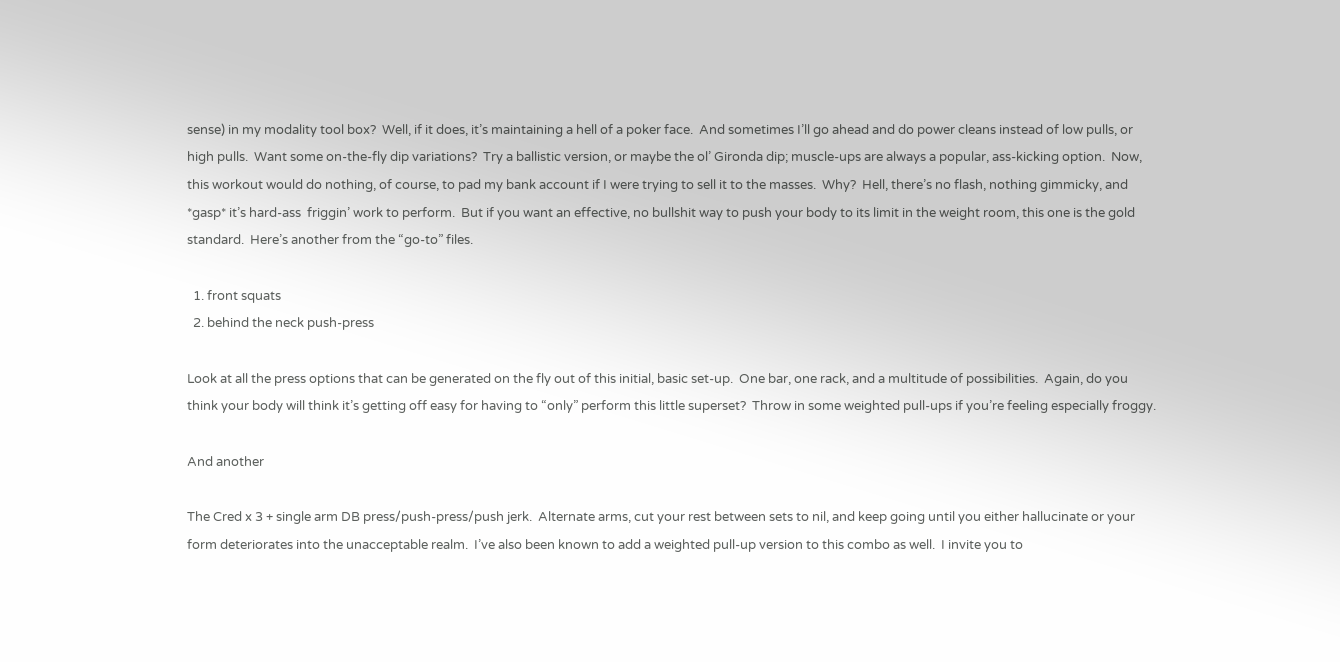sense) in my modality tool box?  Well, if it does, it’s maintaining a hell of a poker face.  And sometimes I’ll go ahead and do power cleans instead of low pulls, or high pulls.  Want some on-the-fly dip variations?  Try a ballistic version, or maybe the ol’ Gironda dip; muscle-ups are always a popular, ass-kicking option.  Now, this workout would do nothing, of course, to pad my bank account if I were trying to sell it to the masses.  Why?  Hell, there’s no flash, nothing gimmicky, and *gasp* it’s hard-ass  friggin’ work to perform.  But if you want an effective, no bullshit way to push your body to its limit in the weight room, this one is the gold standard.  Here’s another from the “go-to” files.

  1. front squats
  2. behind the neck push-press

Look at all the press options that can be generated on the fly out of this initial, basic set-up.  One bar, one rack, and a multitude of possibilities.  Again, do you think your body will think it’s getting off easy for having to “only” perform this little superset?  Throw in some weighted pull-ups if you’re feeling especially froggy.

And another

The Cred x 3 + single arm DB press/push-press/push jerk.  Alternate arms, cut your rest between sets to nil, and keep going until you either hallucinate or your form deteriorates into the unacceptable realm.  I’ve also been known to add a weighted pull-up version to this combo as well.  I invite you to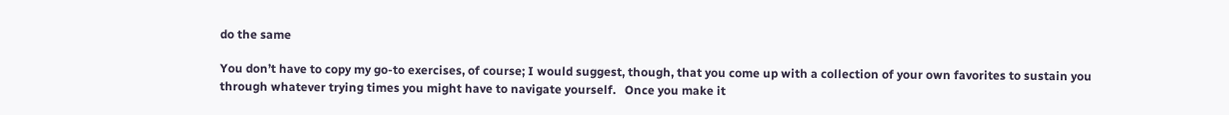do the same

You don’t have to copy my go-to exercises, of course; I would suggest, though, that you come up with a collection of your own favorites to sustain you through whatever trying times you might have to navigate yourself.   Once you make it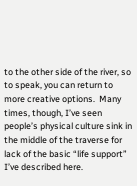to the other side of the river, so to speak, you can return to more creative options.  Many times, though, I’ve seen people’s physical culture sink in the middle of the traverse for lack of the basic “life support” I’ve described here.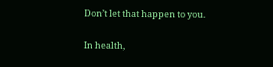Don’t let that happen to you.

In health,